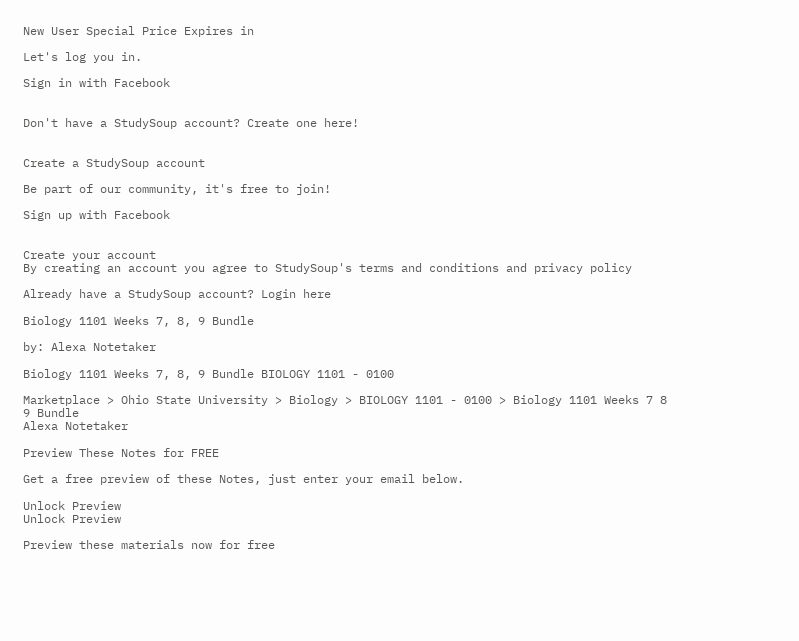New User Special Price Expires in

Let's log you in.

Sign in with Facebook


Don't have a StudySoup account? Create one here!


Create a StudySoup account

Be part of our community, it's free to join!

Sign up with Facebook


Create your account
By creating an account you agree to StudySoup's terms and conditions and privacy policy

Already have a StudySoup account? Login here

Biology 1101 Weeks 7, 8, 9 Bundle

by: Alexa Notetaker

Biology 1101 Weeks 7, 8, 9 Bundle BIOLOGY 1101 - 0100

Marketplace > Ohio State University > Biology > BIOLOGY 1101 - 0100 > Biology 1101 Weeks 7 8 9 Bundle
Alexa Notetaker

Preview These Notes for FREE

Get a free preview of these Notes, just enter your email below.

Unlock Preview
Unlock Preview

Preview these materials now for free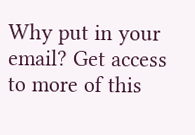Why put in your email? Get access to more of this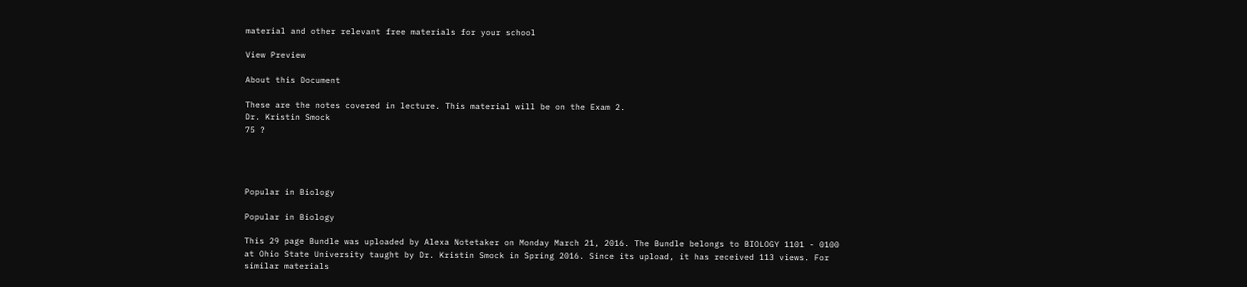material and other relevant free materials for your school

View Preview

About this Document

These are the notes covered in lecture. This material will be on the Exam 2.
Dr. Kristin Smock
75 ?




Popular in Biology

Popular in Biology

This 29 page Bundle was uploaded by Alexa Notetaker on Monday March 21, 2016. The Bundle belongs to BIOLOGY 1101 - 0100 at Ohio State University taught by Dr. Kristin Smock in Spring 2016. Since its upload, it has received 113 views. For similar materials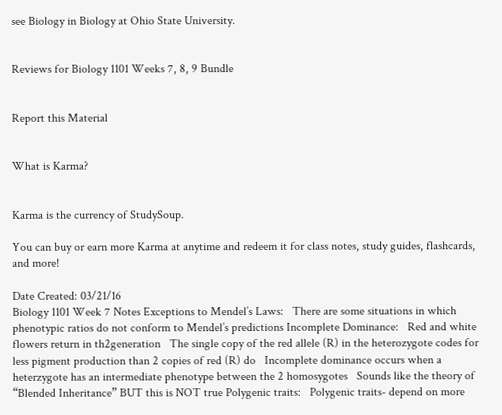see Biology in Biology at Ohio State University.


Reviews for Biology 1101 Weeks 7, 8, 9 Bundle


Report this Material


What is Karma?


Karma is the currency of StudySoup.

You can buy or earn more Karma at anytime and redeem it for class notes, study guides, flashcards, and more!

Date Created: 03/21/16
Biology 1101 Week 7 Notes Exceptions to Mendel’s Laws:   There are some situations in which phenotypic ratios do not conform to Mendel’s predictions Incomplete Dominance:   Red and white flowers return in th2generation   The single copy of the red allele (R) in the heterozygote codes for less pigment production than 2 copies of red (R) do   Incomplete dominance occurs when a heterzygote has an intermediate phenotype between the 2 homosygotes   Sounds like the theory of “Blended Inheritance” BUT this is NOT true Polygenic traits:   Polygenic traits- depend on more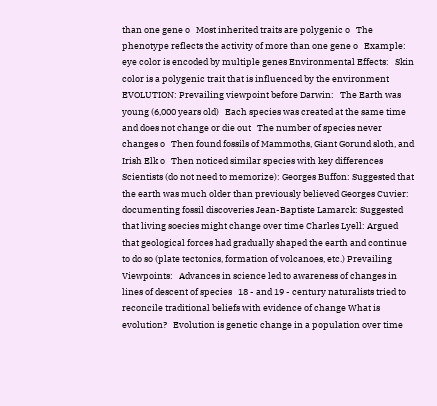than one gene o   Most inherited traits are polygenic o   The phenotype reflects the activity of more than one gene o   Example: eye color is encoded by multiple genes Environmental Effects:   Skin color is a polygenic trait that is influenced by the environment EVOLUTION: Prevailing viewpoint before Darwin:   The Earth was young (6,000 years old)   Each species was created at the same time and does not change or die out   The number of species never changes o   Then found fossils of Mammoths, Giant Gorund sloth, and Irish Elk o   Then noticed similar species with key differences Scientists (do not need to memorize): Georges Buffon: Suggested that the earth was much older than previously believed Georges Cuvier: documenting fossil discoveries Jean-Baptiste Lamarck: Suggested that living soecies might change over time Charles Lyell: Argued that geological forces had gradually shaped the earth and continue to do so (plate tectonics, formation of volcanoes, etc.) Prevailing Viewpoints:   Advances in science led to awareness of changes in lines of descent of species   18 - and 19 - century naturalists tried to reconcile traditional beliefs with evidence of change What is evolution?   Evolution is genetic change in a population over time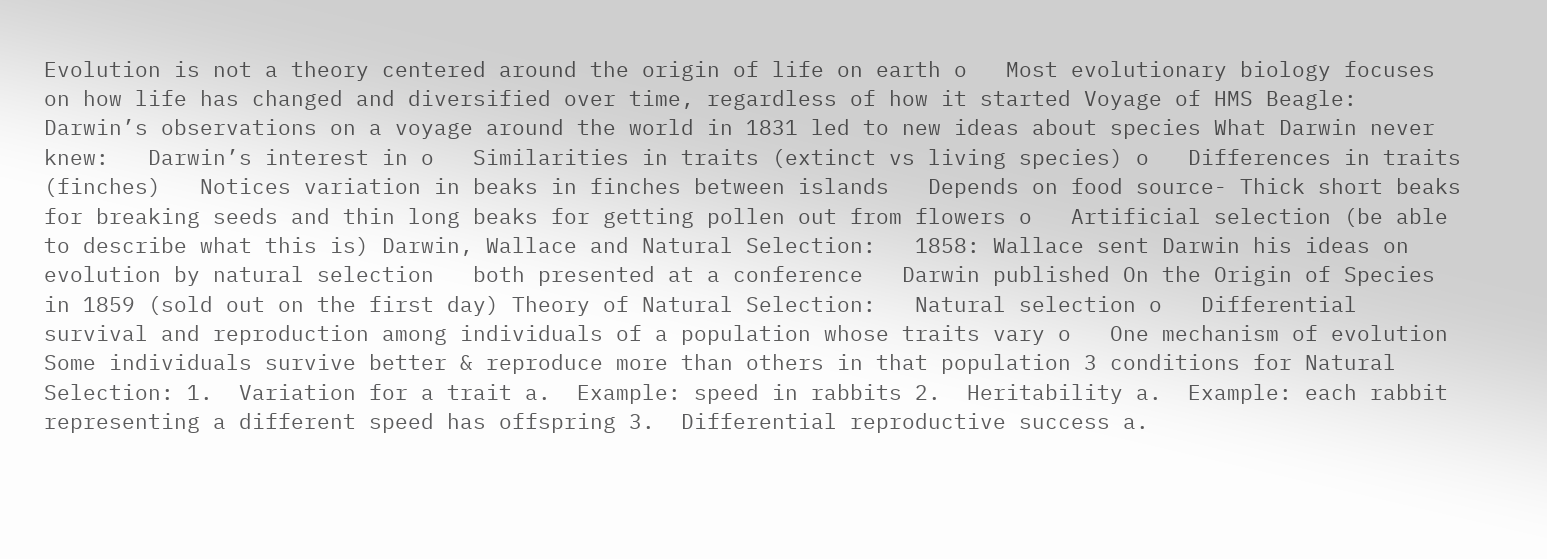Evolution is not a theory centered around the origin of life on earth o   Most evolutionary biology focuses on how life has changed and diversified over time, regardless of how it started Voyage of HMS Beagle:   Darwin’s observations on a voyage around the world in 1831 led to new ideas about species What Darwin never knew:   Darwin’s interest in o   Similarities in traits (extinct vs living species) o   Differences in traits (finches)   Notices variation in beaks in finches between islands   Depends on food source- Thick short beaks for breaking seeds and thin long beaks for getting pollen out from flowers o   Artificial selection (be able to describe what this is) Darwin, Wallace and Natural Selection:   1858: Wallace sent Darwin his ideas on evolution by natural selection   both presented at a conference   Darwin published On the Origin of Species in 1859 (sold out on the first day) Theory of Natural Selection:   Natural selection o   Differential survival and reproduction among individuals of a population whose traits vary o   One mechanism of evolution   Some individuals survive better & reproduce more than others in that population 3 conditions for Natural Selection: 1.  Variation for a trait a.  Example: speed in rabbits 2.  Heritability a.  Example: each rabbit representing a different speed has offspring 3.  Differential reproductive success a.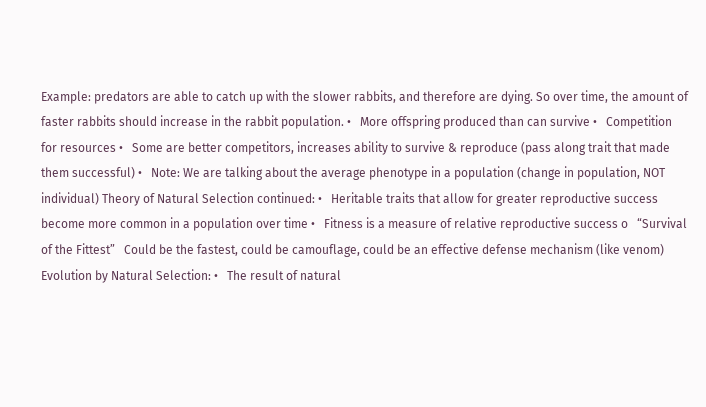Example: predators are able to catch up with the slower rabbits, and therefore are dying. So over time, the amount of faster rabbits should increase in the rabbit population. •   More offspring produced than can survive •   Competition for resources •   Some are better competitors, increases ability to survive & reproduce (pass along trait that made them successful) •   Note: We are talking about the average phenotype in a population (change in population, NOT individual) Theory of Natural Selection continued: •   Heritable traits that allow for greater reproductive success become more common in a population over time •   Fitness is a measure of relative reproductive success o   “Survival of the Fittest”   Could be the fastest, could be camouflage, could be an effective defense mechanism (like venom) Evolution by Natural Selection: •   The result of natural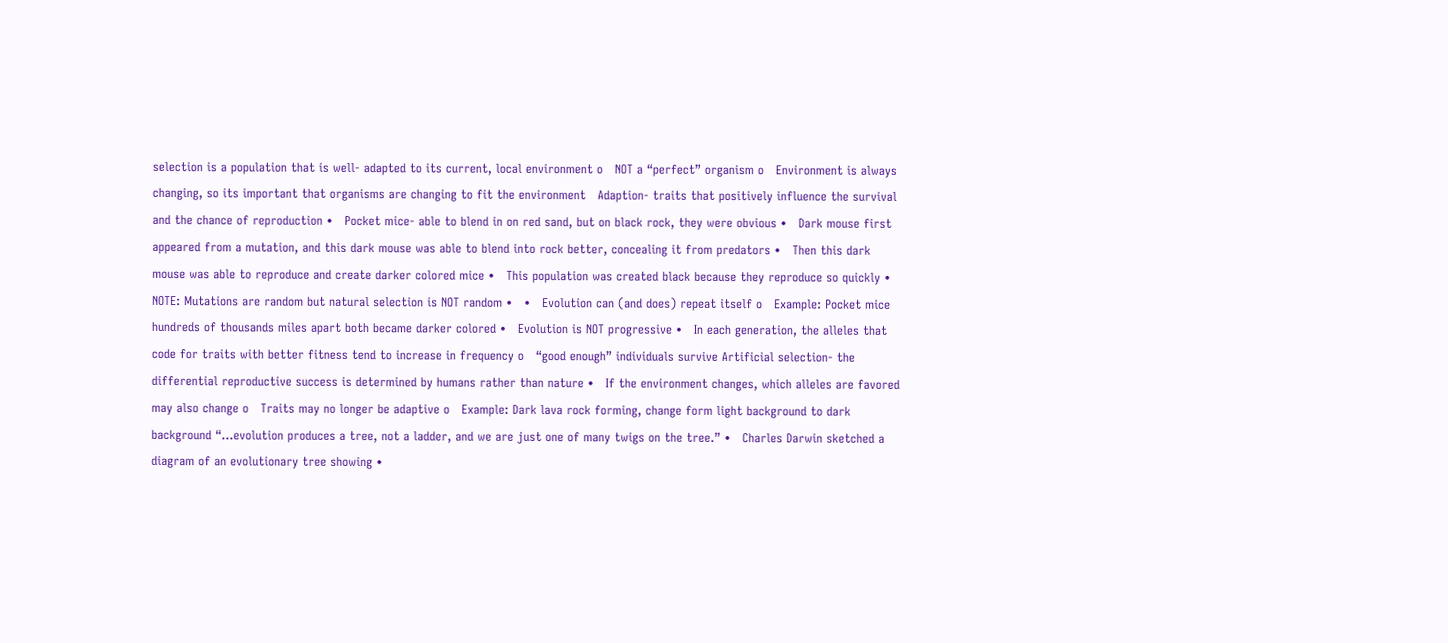selection is a population that is well- adapted to its current, local environment o   NOT a “perfect” organism o   Environment is always changing, so its important that organisms are changing to fit the environment   Adaption- traits that positively influence the survival and the chance of reproduction •   Pocket mice- able to blend in on red sand, but on black rock, they were obvious •   Dark mouse first appeared from a mutation, and this dark mouse was able to blend into rock better, concealing it from predators •   Then this dark mouse was able to reproduce and create darker colored mice •   This population was created black because they reproduce so quickly •   NOTE: Mutations are random but natural selection is NOT random •   •   Evolution can (and does) repeat itself o   Example: Pocket mice hundreds of thousands miles apart both became darker colored •   Evolution is NOT progressive •   In each generation, the alleles that code for traits with better fitness tend to increase in frequency o   “good enough” individuals survive Artificial selection- the differential reproductive success is determined by humans rather than nature •   If the environment changes, which alleles are favored may also change o   Traits may no longer be adaptive o   Example: Dark lava rock forming, change form light background to dark background “…evolution produces a tree, not a ladder, and we are just one of many twigs on the tree.” •   Charles Darwin sketched a diagram of an evolutionary tree showing •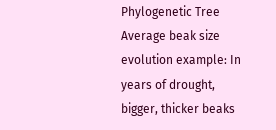Phylogenetic Tree Average beak size evolution example: In years of drought, bigger, thicker beaks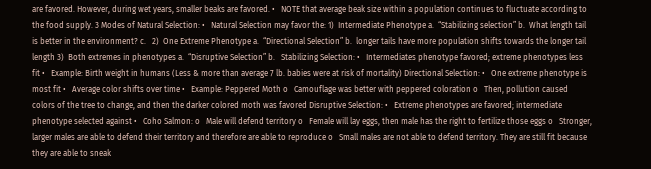are favored. However, during wet years, smaller beaks are favored. •   NOTE that average beak size within a population continues to fluctuate according to the food supply. 3 Modes of Natural Selection: •   Natural Selection may favor the: 1)  Intermediate Phenotype a.  “Stabilizing selection” b.  What length tail is better in the environment? c.   2)  One Extreme Phenotype a.  “Directional Selection” b.  longer tails have more population shifts towards the longer tail length 3)  Both extremes in phenotypes a.  “Disruptive Selection” b.   Stabilizing Selection: •   Intermediates phenotype favored; extreme phenotypes less fit •   Example: Birth weight in humans (Less & more than average 7 lb. babies were at risk of mortality) Directional Selection: •   One extreme phenotype is most fit •   Average color shifts over time •   Example: Peppered Moth o   Camouflage was better with peppered coloration o   Then, pollution caused colors of the tree to change, and then the darker colored moth was favored Disruptive Selection: •   Extreme phenotypes are favored; intermediate phenotype selected against •   Coho Salmon: o   Male will defend territory o   Female will lay eggs, then male has the right to fertilize those eggs o   Stronger, larger males are able to defend their territory and therefore are able to reproduce o   Small males are not able to defend territory. They are still fit because they are able to sneak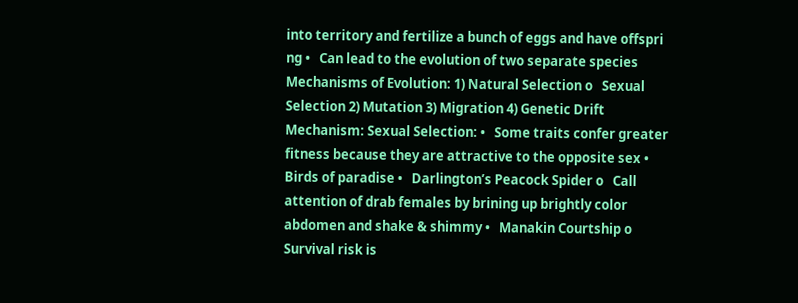into territory and fertilize a bunch of eggs and have offspri ng •   Can lead to the evolution of two separate species Mechanisms of Evolution: 1) Natural Selection o   Sexual Selection 2) Mutation 3) Migration 4) Genetic Drift Mechanism: Sexual Selection: •   Some traits confer greater fitness because they are attractive to the opposite sex •   Birds of paradise •   Darlington’s Peacock Spider o   Call attention of drab females by brining up brightly color abdomen and shake & shimmy •   Manakin Courtship o   Survival risk is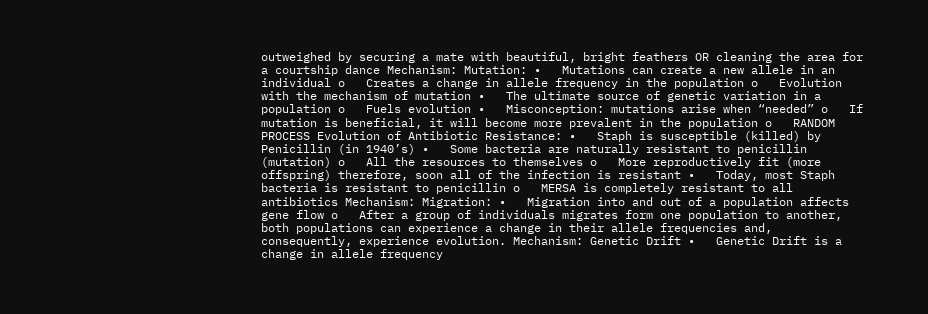outweighed by securing a mate with beautiful, bright feathers OR cleaning the area for a courtship dance Mechanism: Mutation: •   Mutations can create a new allele in an individual o   Creates a change in allele frequency in the population o   Evolution with the mechanism of mutation •   The ultimate source of genetic variation in a population o   Fuels evolution •   Misconception: mutations arise when “needed” o   If mutation is beneficial, it will become more prevalent in the population o   RANDOM PROCESS Evolution of Antibiotic Resistance: •   Staph is susceptible (killed) by Penicillin (in 1940’s) •   Some bacteria are naturally resistant to penicillin (mutation) o   All the resources to themselves o   More reproductively fit (more offspring) therefore, soon all of the infection is resistant •   Today, most Staph bacteria is resistant to penicillin o   MERSA is completely resistant to all antibiotics Mechanism: Migration: •   Migration into and out of a population affects gene flow o   After a group of individuals migrates form one population to another, both populations can experience a change in their allele frequencies and, consequently, experience evolution. Mechanism: Genetic Drift •   Genetic Drift is a change in allele frequency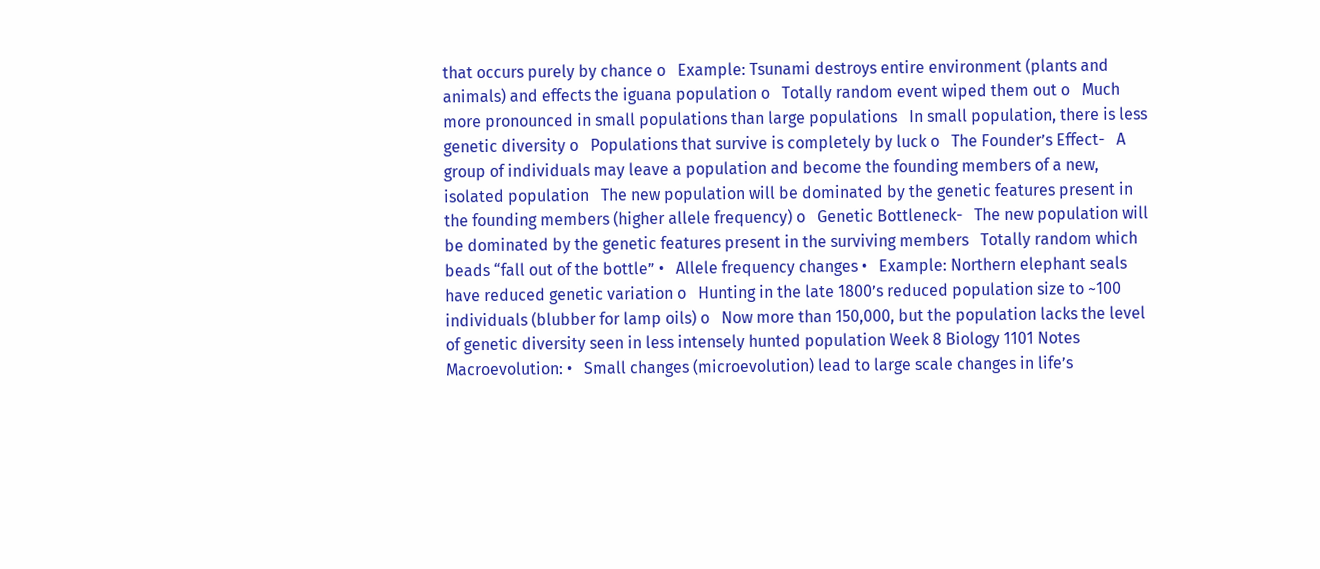that occurs purely by chance o   Example: Tsunami destroys entire environment (plants and animals) and effects the iguana population o   Totally random event wiped them out o   Much more pronounced in small populations than large populations   In small population, there is less genetic diversity o   Populations that survive is completely by luck o   The Founder’s Effect-   A group of individuals may leave a population and become the founding members of a new, isolated population   The new population will be dominated by the genetic features present in the founding members (higher allele frequency) o   Genetic Bottleneck-   The new population will be dominated by the genetic features present in the surviving members   Totally random which beads “fall out of the bottle” •   Allele frequency changes •   Example: Northern elephant seals have reduced genetic variation o   Hunting in the late 1800’s reduced population size to ~100 individuals (blubber for lamp oils) o   Now more than 150,000, but the population lacks the level of genetic diversity seen in less intensely hunted population Week 8 Biology 1101 Notes Macroevolution: •   Small changes (microevolution) lead to large scale changes in life’s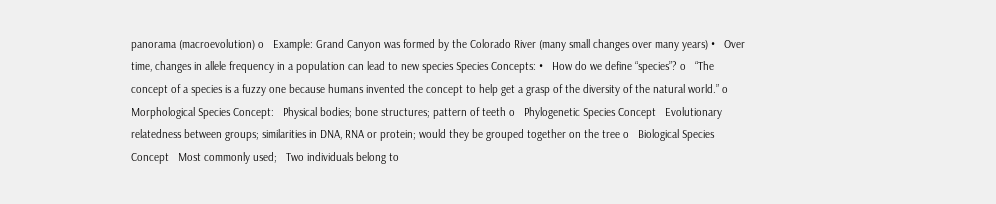panorama (macroevolution) o   Example: Grand Canyon was formed by the Colorado River (many small changes over many years) •   Over time, changes in allele frequency in a population can lead to new species Species Concepts: •   How do we define “species”? o   “The concept of a species is a fuzzy one because humans invented the concept to help get a grasp of the diversity of the natural world.” o   Morphological Species Concept:   Physical bodies; bone structures; pattern of teeth o   Phylogenetic Species Concept   Evolutionary relatedness between groups; similarities in DNA, RNA or protein; would they be grouped together on the tree o   Biological Species Concept   Most commonly used;   Two individuals belong to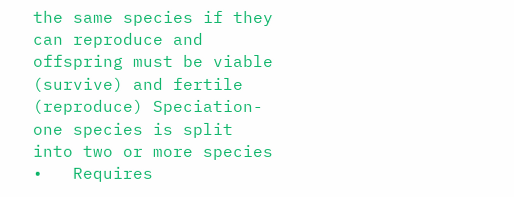the same species if they can reproduce and offspring must be viable (survive) and fertile (reproduce) Speciation- one species is split into two or more species •   Requires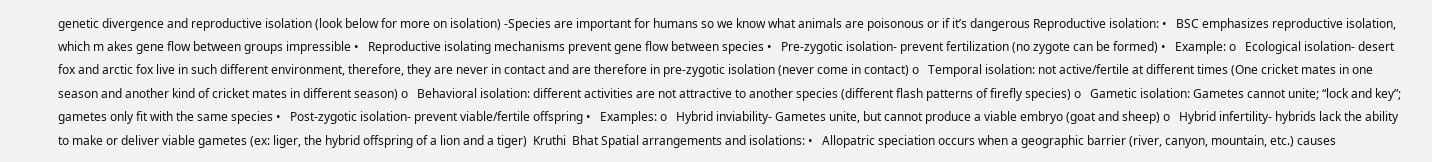genetic divergence and reproductive isolation (look below for more on isolation) -Species are important for humans so we know what animals are poisonous or if it’s dangerous Reproductive isolation: •   BSC emphasizes reproductive isolation, which m akes gene flow between groups impressible •   Reproductive isolating mechanisms prevent gene flow between species •   Pre-zygotic isolation- prevent fertilization (no zygote can be formed) •   Example: o   Ecological isolation- desert fox and arctic fox live in such different environment, therefore, they are never in contact and are therefore in pre-zygotic isolation (never come in contact) o   Temporal isolation: not active/fertile at different times (One cricket mates in one season and another kind of cricket mates in different season) o   Behavioral isolation: different activities are not attractive to another species (different flash patterns of firefly species) o   Gametic isolation: Gametes cannot unite; “lock and key”; gametes only fit with the same species •   Post-zygotic isolation- prevent viable/fertile offspring •   Examples: o   Hybrid inviability- Gametes unite, but cannot produce a viable embryo (goat and sheep) o   Hybrid infertility- hybrids lack the ability to make or deliver viable gametes (ex: liger, the hybrid offspring of a lion and a tiger)  Kruthi  Bhat Spatial arrangements and isolations: •   Allopatric speciation occurs when a geographic barrier (river, canyon, mountain, etc.) causes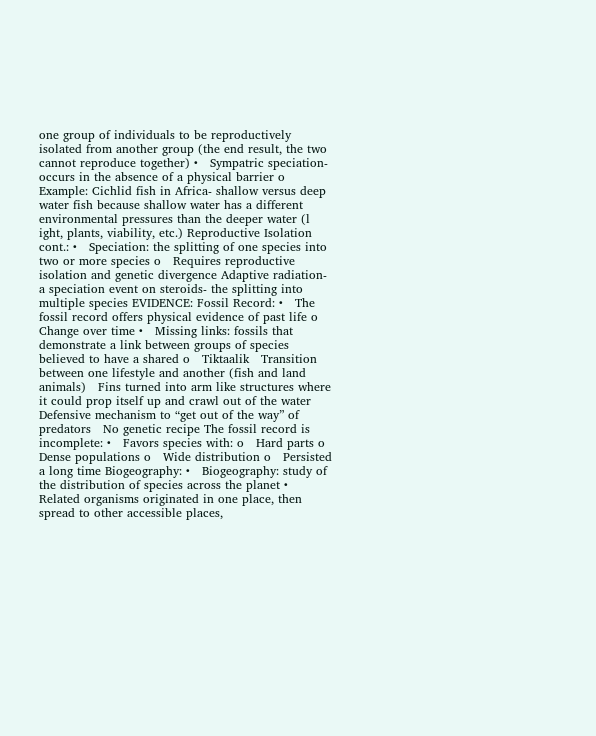one group of individuals to be reproductively isolated from another group (the end result, the two cannot reproduce together) •   Sympatric speciation- occurs in the absence of a physical barrier o   Example: Cichlid fish in Africa- shallow versus deep water fish because shallow water has a different environmental pressures than the deeper water (l ight, plants, viability, etc.) Reproductive Isolation cont.: •   Speciation: the splitting of one species into two or more species o   Requires reproductive isolation and genetic divergence Adaptive radiation- a speciation event on steroids- the splitting into multiple species EVIDENCE: Fossil Record: •   The fossil record offers physical evidence of past life o   Change over time •   Missing links: fossils that demonstrate a link between groups of species believed to have a shared o   Tiktaalik   Transition between one lifestyle and another (fish and land animals)   Fins turned into arm like structures where it could prop itself up and crawl out of the water   Defensive mechanism to “get out of the way” of predators   No genetic recipe The fossil record is incomplete: •   Favors species with: o   Hard parts o   Dense populations o   Wide distribution o   Persisted a long time Biogeography: •   Biogeography: study of the distribution of species across the planet •   Related organisms originated in one place, then spread to other accessible places,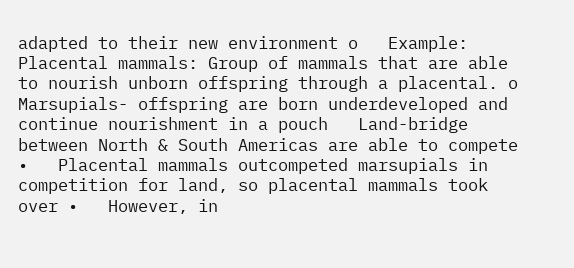adapted to their new environment o   Example: Placental mammals: Group of mammals that are able to nourish unborn offspring through a placental. o   Marsupials- offspring are born underdeveloped and continue nourishment in a pouch   Land-bridge between North & South Americas are able to compete •   Placental mammals outcompeted marsupials in competition for land, so placental mammals took over •   However, in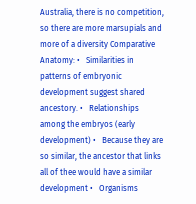Australia, there is no competition, so there are more marsupials and more of a diversity Comparative Anatomy: •   Similarities in patterns of embryonic development suggest shared ancestory. •   Relationships among the embryos (early development) •   Because they are so similar, the ancestor that links all of thee would have a similar development •   Organisms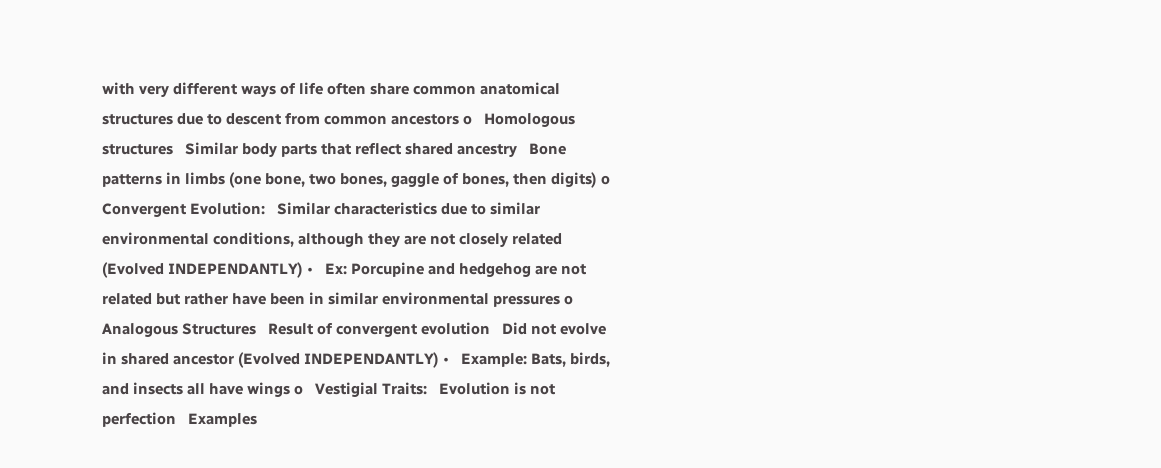with very different ways of life often share common anatomical structures due to descent from common ancestors o   Homologous structures   Similar body parts that reflect shared ancestry   Bone patterns in limbs (one bone, two bones, gaggle of bones, then digits) o   Convergent Evolution:   Similar characteristics due to similar environmental conditions, although they are not closely related (Evolved INDEPENDANTLY) •   Ex: Porcupine and hedgehog are not related but rather have been in similar environmental pressures o   Analogous Structures   Result of convergent evolution   Did not evolve in shared ancestor (Evolved INDEPENDANTLY) •   Example: Bats, birds, and insects all have wings o   Vestigial Traits:   Evolution is not perfection   Examples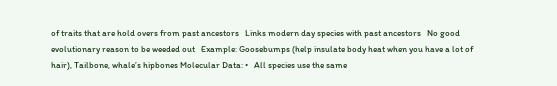of traits that are hold overs from past ancestors   Links modern day species with past ancestors   No good evolutionary reason to be weeded out   Example: Goosebumps (help insulate body heat when you have a lot of hair), Tailbone, whale’s hipbones Molecular Data: •   All species use the same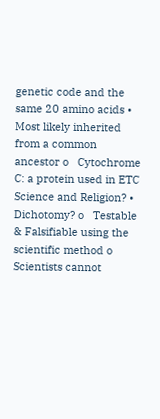genetic code and the same 20 amino acids •   Most likely inherited from a common ancestor o   Cytochrome C: a protein used in ETC Science and Religion? •   Dichotomy? o   Testable & Falsifiable using the scientific method o   Scientists cannot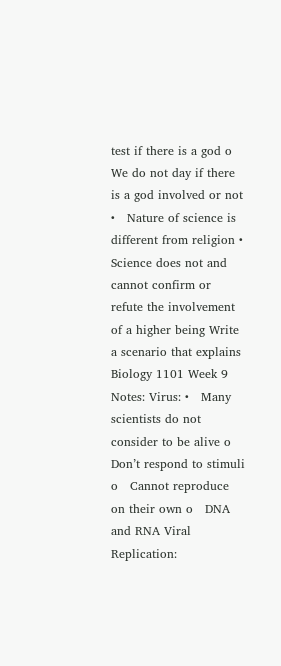test if there is a god o   We do not day if there is a god involved or not •   Nature of science is different from religion •   Science does not and cannot confirm or refute the involvement of a higher being Write a scenario that explains   Biology 1101 Week 9 Notes: Virus: •   Many scientists do not consider to be alive o   Don’t respond to stimuli o   Cannot reproduce on their own o   DNA and RNA Viral Replication: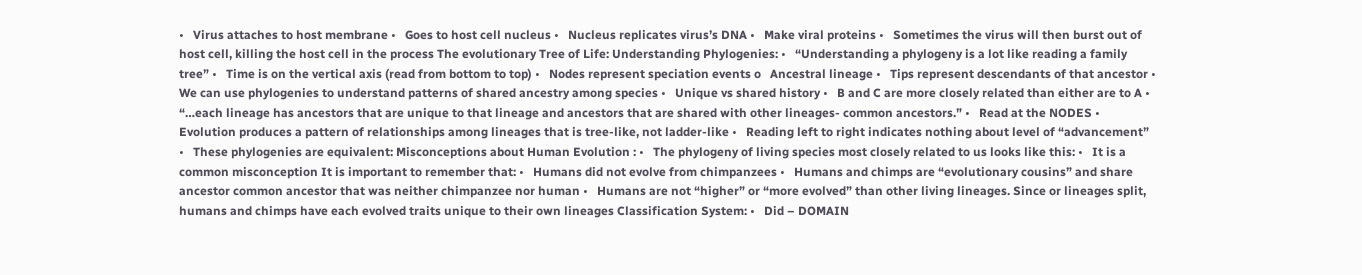•   Virus attaches to host membrane •   Goes to host cell nucleus •   Nucleus replicates virus’s DNA •   Make viral proteins •   Sometimes the virus will then burst out of host cell, killing the host cell in the process The evolutionary Tree of Life: Understanding Phylogenies: •   “Understanding a phylogeny is a lot like reading a family tree” •   Time is on the vertical axis (read from bottom to top) •   Nodes represent speciation events o   Ancestral lineage •   Tips represent descendants of that ancestor •   We can use phylogenies to understand patterns of shared ancestry among species •   Unique vs shared history •   B and C are more closely related than either are to A •   “…each lineage has ancestors that are unique to that lineage and ancestors that are shared with other lineages- common ancestors.” •   Read at the NODES •   Evolution produces a pattern of relationships among lineages that is tree-like, not ladder-like •   Reading left to right indicates nothing about level of “advancement” •   These phylogenies are equivalent: Misconceptions about Human Evolution : •   The phylogeny of living species most closely related to us looks like this: •   It is a common misconception It is important to remember that: •   Humans did not evolve from chimpanzees •   Humans and chimps are “evolutionary cousins” and share ancestor common ancestor that was neither chimpanzee nor human •   Humans are not “higher” or “more evolved” than other living lineages. Since or lineages split, humans and chimps have each evolved traits unique to their own lineages Classification System: •   Did – DOMAIN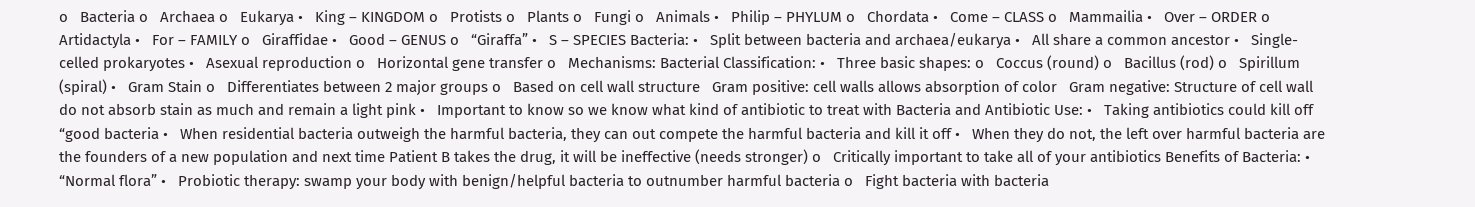o   Bacteria o   Archaea o   Eukarya •   King – KINGDOM o   Protists o   Plants o   Fungi o   Animals •   Philip – PHYLUM o   Chordata •   Come – CLASS o   Mammailia •   Over – ORDER o   Artidactyla •   For – FAMILY o   Giraffidae •   Good – GENUS o   “Giraffa” •   S – SPECIES Bacteria: •   Split between bacteria and archaea/eukarya •   All share a common ancestor •   Single-celled prokaryotes •   Asexual reproduction o   Horizontal gene transfer o   Mechanisms: Bacterial Classification: •   Three basic shapes: o   Coccus (round) o   Bacillus (rod) o   Spirillum (spiral) •   Gram Stain o   Differentiates between 2 major groups o   Based on cell wall structure   Gram positive: cell walls allows absorption of color   Gram negative: Structure of cell wall do not absorb stain as much and remain a light pink •   Important to know so we know what kind of antibiotic to treat with Bacteria and Antibiotic Use: •   Taking antibiotics could kill off “good bacteria •   When residential bacteria outweigh the harmful bacteria, they can out compete the harmful bacteria and kill it off •   When they do not, the left over harmful bacteria are the founders of a new population and next time Patient B takes the drug, it will be ineffective (needs stronger) o   Critically important to take all of your antibiotics Benefits of Bacteria: •   “Normal flora” •   Probiotic therapy: swamp your body with benign/helpful bacteria to outnumber harmful bacteria o   Fight bacteria with bacteria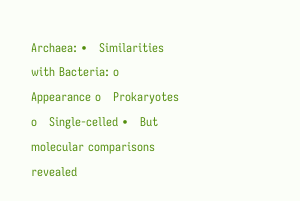Archaea: •   Similarities with Bacteria: o   Appearance o   Prokaryotes o   Single-celled •   But molecular comparisons revealed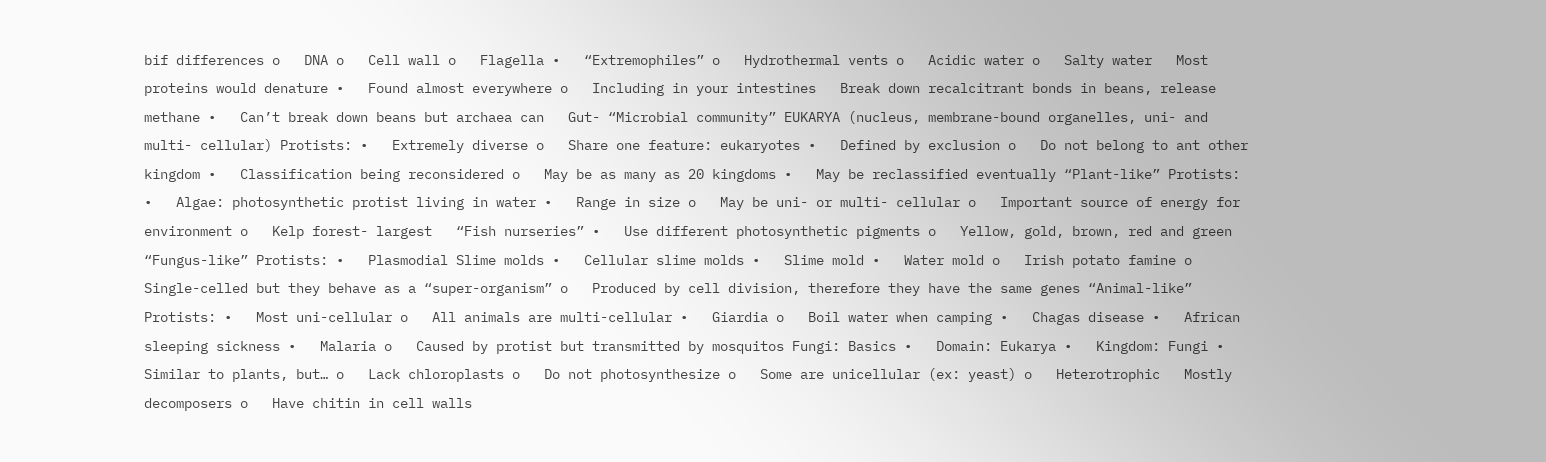bif differences o   DNA o   Cell wall o   Flagella •   “Extremophiles” o   Hydrothermal vents o   Acidic water o   Salty water   Most proteins would denature •   Found almost everywhere o   Including in your intestines   Break down recalcitrant bonds in beans, release methane •   Can’t break down beans but archaea can   Gut- “Microbial community” EUKARYA (nucleus, membrane-bound organelles, uni- and multi- cellular) Protists: •   Extremely diverse o   Share one feature: eukaryotes •   Defined by exclusion o   Do not belong to ant other kingdom •   Classification being reconsidered o   May be as many as 20 kingdoms •   May be reclassified eventually “Plant-like” Protists: •   Algae: photosynthetic protist living in water •   Range in size o   May be uni- or multi- cellular o   Important source of energy for environment o   Kelp forest- largest   “Fish nurseries” •   Use different photosynthetic pigments o   Yellow, gold, brown, red and green “Fungus-like” Protists: •   Plasmodial Slime molds •   Cellular slime molds •   Slime mold •   Water mold o   Irish potato famine o   Single-celled but they behave as a “super-organism” o   Produced by cell division, therefore they have the same genes “Animal-like” Protists: •   Most uni-cellular o   All animals are multi-cellular •   Giardia o   Boil water when camping •   Chagas disease •   African sleeping sickness •   Malaria o   Caused by protist but transmitted by mosquitos Fungi: Basics •   Domain: Eukarya •   Kingdom: Fungi •   Similar to plants, but… o   Lack chloroplasts o   Do not photosynthesize o   Some are unicellular (ex: yeast) o   Heterotrophic   Mostly decomposers o   Have chitin in cell walls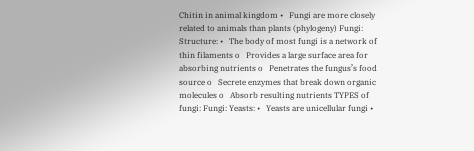Chitin in animal kingdom •   Fungi are more closely related to animals than plants (phylogeny) Fungi: Structure: •   The body of most fungi is a network of thin filaments o   Provides a large surface area for absorbing nutrients o   Penetrates the fungus’s food source o   Secrete enzymes that break down organic molecules o   Absorb resulting nutrients TYPES of fungi: Fungi: Yeasts: •   Yeasts are unicellular fungi •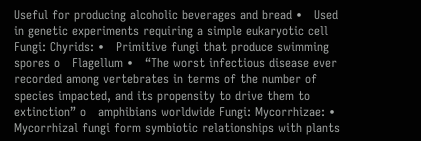Useful for producing alcoholic beverages and bread •   Used in genetic experiments requiring a simple eukaryotic cell Fungi: Chyrids: •   Primitive fungi that produce swimming spores o   Flagellum •   “The worst infectious disease ever recorded among vertebrates in terms of the number of species impacted, and its propensity to drive them to extinction” o   amphibians worldwide Fungi: Mycorrhizae: •   Mycorrhizal fungi form symbiotic relationships with plants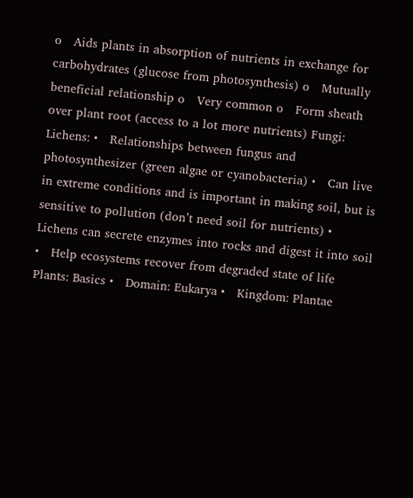o   Aids plants in absorption of nutrients in exchange for carbohydrates (glucose from photosynthesis) o   Mutually beneficial relationship o   Very common o   Form sheath over plant root (access to a lot more nutrients) Fungi: Lichens: •   Relationships between fungus and photosynthesizer (green algae or cyanobacteria) •   Can live in extreme conditions and is important in making soil, but is sensitive to pollution (don’t need soil for nutrients) •   Lichens can secrete enzymes into rocks and digest it into soil •   Help ecosystems recover from degraded state of life Plants: Basics •   Domain: Eukarya •   Kingdom: Plantae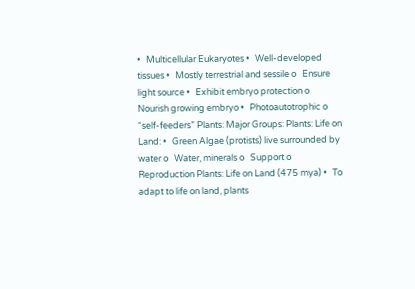•   Multicellular Eukaryotes •   Well-developed tissues •   Mostly terrestrial and sessile o   Ensure light source •   Exhibit embryo protection o   Nourish growing embryo •   Photoautotrophic o   “self-feeders” Plants: Major Groups: Plants: Life on Land: •   Green Algae (protists) live surrounded by water o   Water, minerals o   Support o   Reproduction Plants: Life on Land (475 mya) •   To adapt to life on land, plants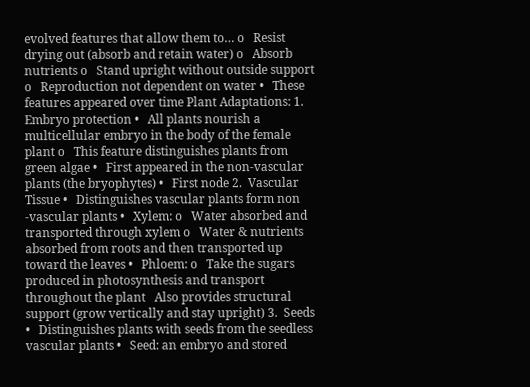evolved features that allow them to… o   Resist drying out (absorb and retain water) o   Absorb nutrients o   Stand upright without outside support o   Reproduction not dependent on water •   These features appeared over time Plant Adaptations: 1.  Embryo protection •   All plants nourish a multicellular embryo in the body of the female plant o   This feature distinguishes plants from green algae •   First appeared in the non-vascular plants (the bryophytes) •   First node 2.  Vascular Tissue •   Distinguishes vascular plants form non -vascular plants •   Xylem: o   Water absorbed and transported through xylem o   Water & nutrients absorbed from roots and then transported up toward the leaves •   Phloem: o   Take the sugars produced in photosynthesis and transport throughout the plant   Also provides structural support (grow vertically and stay upright) 3.  Seeds •   Distinguishes plants with seeds from the seedless vascular plants •   Seed: an embryo and stored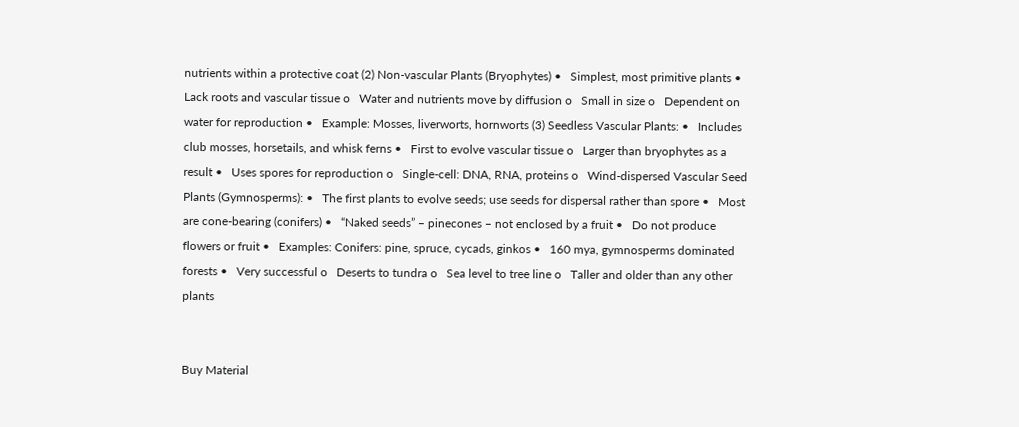nutrients within a protective coat (2) Non-vascular Plants (Bryophytes) •   Simplest, most primitive plants •   Lack roots and vascular tissue o   Water and nutrients move by diffusion o   Small in size o   Dependent on water for reproduction •   Example: Mosses, liverworts, hornworts (3) Seedless Vascular Plants: •   Includes club mosses, horsetails, and whisk ferns •   First to evolve vascular tissue o   Larger than bryophytes as a result •   Uses spores for reproduction o   Single-cell: DNA, RNA, proteins o   Wind-dispersed Vascular Seed Plants (Gymnosperms): •   The first plants to evolve seeds; use seeds for dispersal rather than spore •   Most are cone-bearing (conifers) •   “Naked seeds” – pinecones – not enclosed by a fruit •   Do not produce flowers or fruit •   Examples: Conifers: pine, spruce, cycads, ginkos •   160 mya, gymnosperms dominated forests •   Very successful o   Deserts to tundra o   Sea level to tree line o   Taller and older than any other plants


Buy Material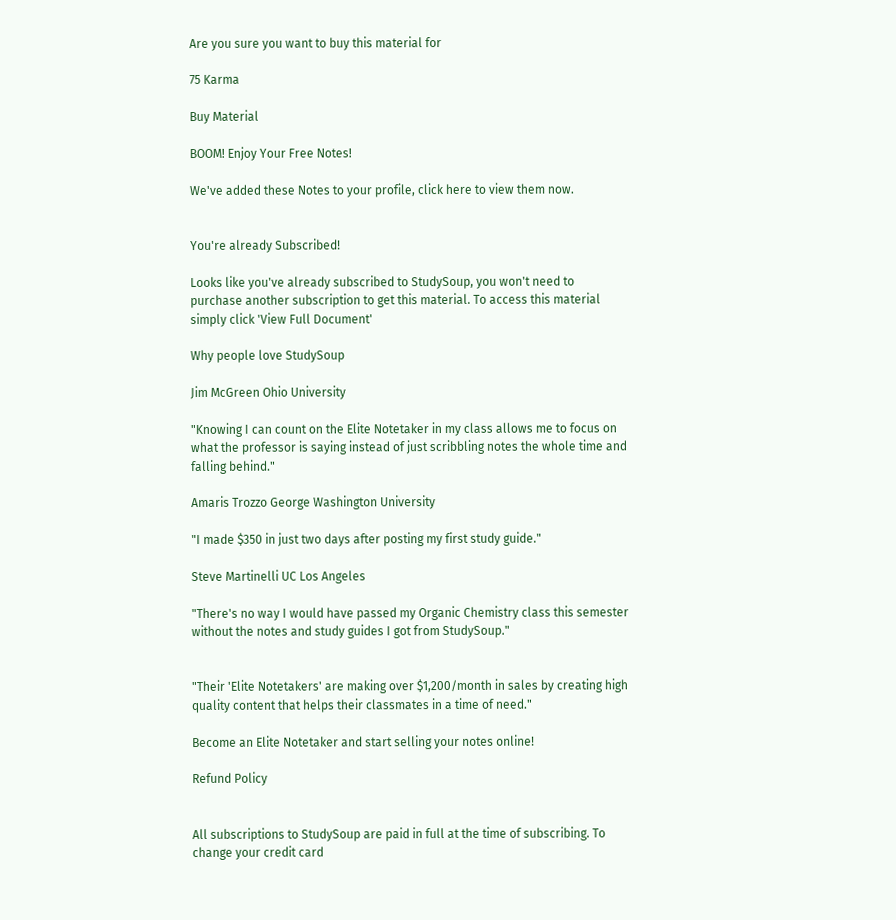Are you sure you want to buy this material for

75 Karma

Buy Material

BOOM! Enjoy Your Free Notes!

We've added these Notes to your profile, click here to view them now.


You're already Subscribed!

Looks like you've already subscribed to StudySoup, you won't need to purchase another subscription to get this material. To access this material simply click 'View Full Document'

Why people love StudySoup

Jim McGreen Ohio University

"Knowing I can count on the Elite Notetaker in my class allows me to focus on what the professor is saying instead of just scribbling notes the whole time and falling behind."

Amaris Trozzo George Washington University

"I made $350 in just two days after posting my first study guide."

Steve Martinelli UC Los Angeles

"There's no way I would have passed my Organic Chemistry class this semester without the notes and study guides I got from StudySoup."


"Their 'Elite Notetakers' are making over $1,200/month in sales by creating high quality content that helps their classmates in a time of need."

Become an Elite Notetaker and start selling your notes online!

Refund Policy


All subscriptions to StudySoup are paid in full at the time of subscribing. To change your credit card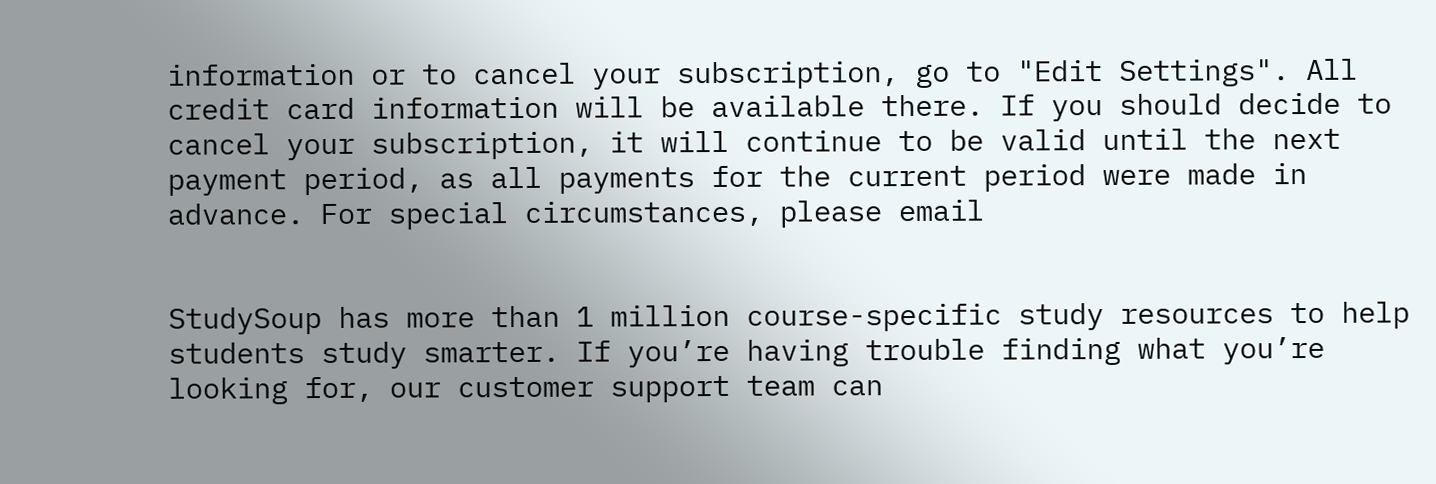information or to cancel your subscription, go to "Edit Settings". All credit card information will be available there. If you should decide to cancel your subscription, it will continue to be valid until the next payment period, as all payments for the current period were made in advance. For special circumstances, please email


StudySoup has more than 1 million course-specific study resources to help students study smarter. If you’re having trouble finding what you’re looking for, our customer support team can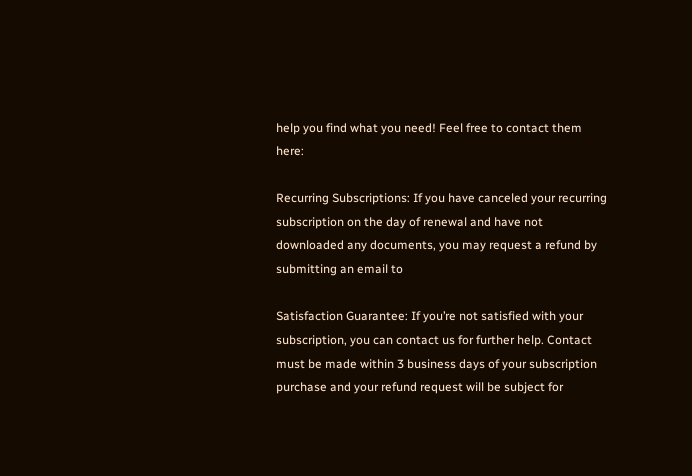help you find what you need! Feel free to contact them here:

Recurring Subscriptions: If you have canceled your recurring subscription on the day of renewal and have not downloaded any documents, you may request a refund by submitting an email to

Satisfaction Guarantee: If you’re not satisfied with your subscription, you can contact us for further help. Contact must be made within 3 business days of your subscription purchase and your refund request will be subject for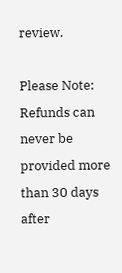review.

Please Note: Refunds can never be provided more than 30 days after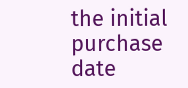the initial purchase date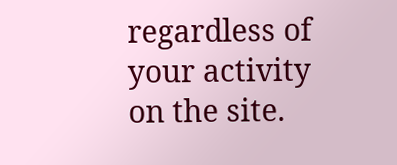regardless of your activity on the site.